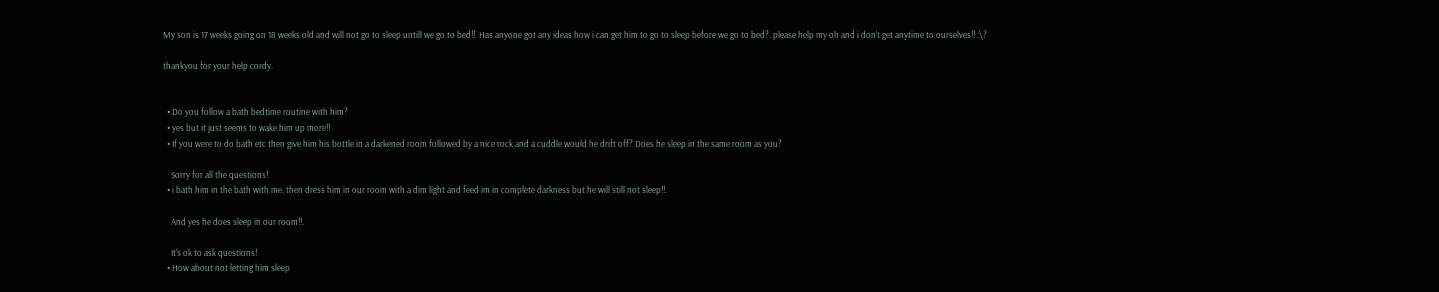My son is 17 weeks going on 18 weeks old and will not go to sleep untill we go to bed!!. Has anyone got any ideas how i can get him to go to sleep before we go to bed?. please help my oh and i don't get anytime to ourselves!!.:\?

thankyou for your help cordy.


  • Do you follow a bath bedtime routine with him?
  • yes but it just seems to wake him up more!!
  • If you were to do bath etc then give him his bottle in a darkened room followed by a nice rock and a cuddle would he drift off? Does he sleep in the same room as you?

    Sorry for all the questions!
  • i bath him in the bath with me, then dress him in our room with a dim light and feed im in complete darkness but he will still not sleep!!.

    And yes he does sleep in our room!!.

    It's ok to ask questions!
  • How about not letting him sleep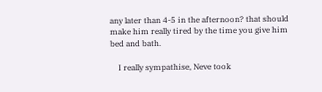any later than 4-5 in the afternoon? that should make him really tired by the time you give him bed and bath.

    I really sympathise, Neve took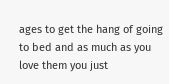ages to get the hang of going to bed and as much as you love them you just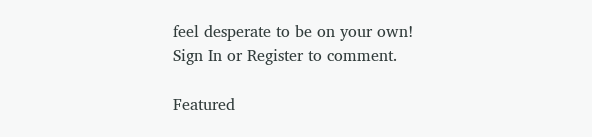feel desperate to be on your own!
Sign In or Register to comment.

Featured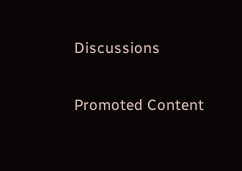Discussions

Promoted Content